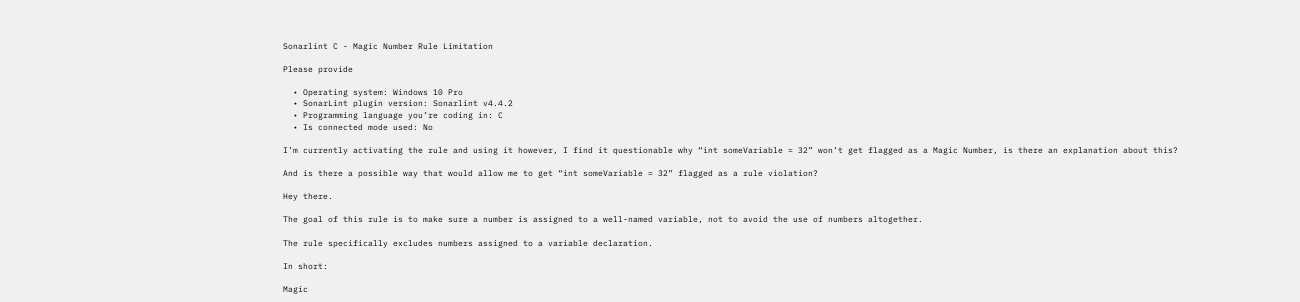Sonarlint C - Magic Number Rule Limitation

Please provide

  • Operating system: Windows 10 Pro
  • SonarLint plugin version: Sonarlint v4.4.2
  • Programming language you’re coding in: C
  • Is connected mode used: No

I’m currently activating the rule and using it however, I find it questionable why “int someVariable = 32” won’t get flagged as a Magic Number, is there an explanation about this?

And is there a possible way that would allow me to get “int someVariable = 32” flagged as a rule violation?

Hey there.

The goal of this rule is to make sure a number is assigned to a well-named variable, not to avoid the use of numbers altogether.

The rule specifically excludes numbers assigned to a variable declaration.

In short:

Magic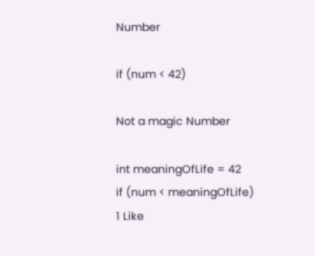Number

if (num < 42)

Not a magic Number

int meaningOfLife = 42
if (num < meaningOfLife)
1 Like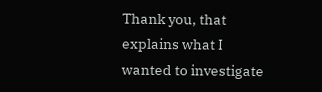Thank you, that explains what I wanted to investigate